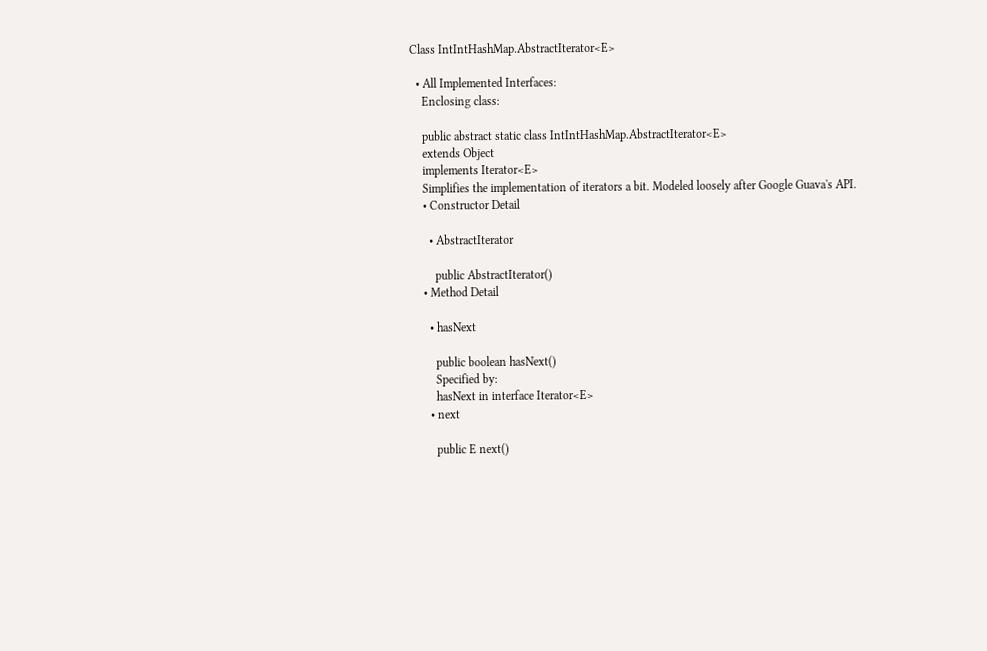Class IntIntHashMap.AbstractIterator<E>

  • All Implemented Interfaces:
    Enclosing class:

    public abstract static class IntIntHashMap.AbstractIterator<E>
    extends Object
    implements Iterator<E>
    Simplifies the implementation of iterators a bit. Modeled loosely after Google Guava's API.
    • Constructor Detail

      • AbstractIterator

        public AbstractIterator()
    • Method Detail

      • hasNext

        public boolean hasNext()
        Specified by:
        hasNext in interface Iterator<E>
      • next

        public E next()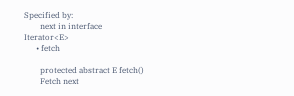Specified by:
        next in interface Iterator<E>
      • fetch

        protected abstract E fetch()
        Fetch next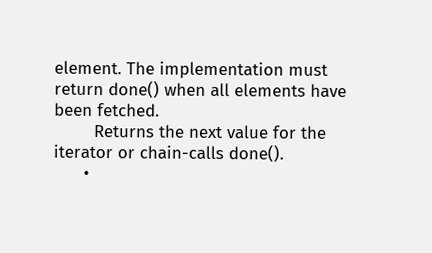element. The implementation must return done() when all elements have been fetched.
        Returns the next value for the iterator or chain-calls done().
      •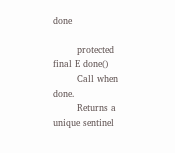done

        protected final E done()
        Call when done.
        Returns a unique sentinel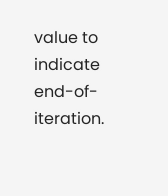value to indicate end-of-iteration.